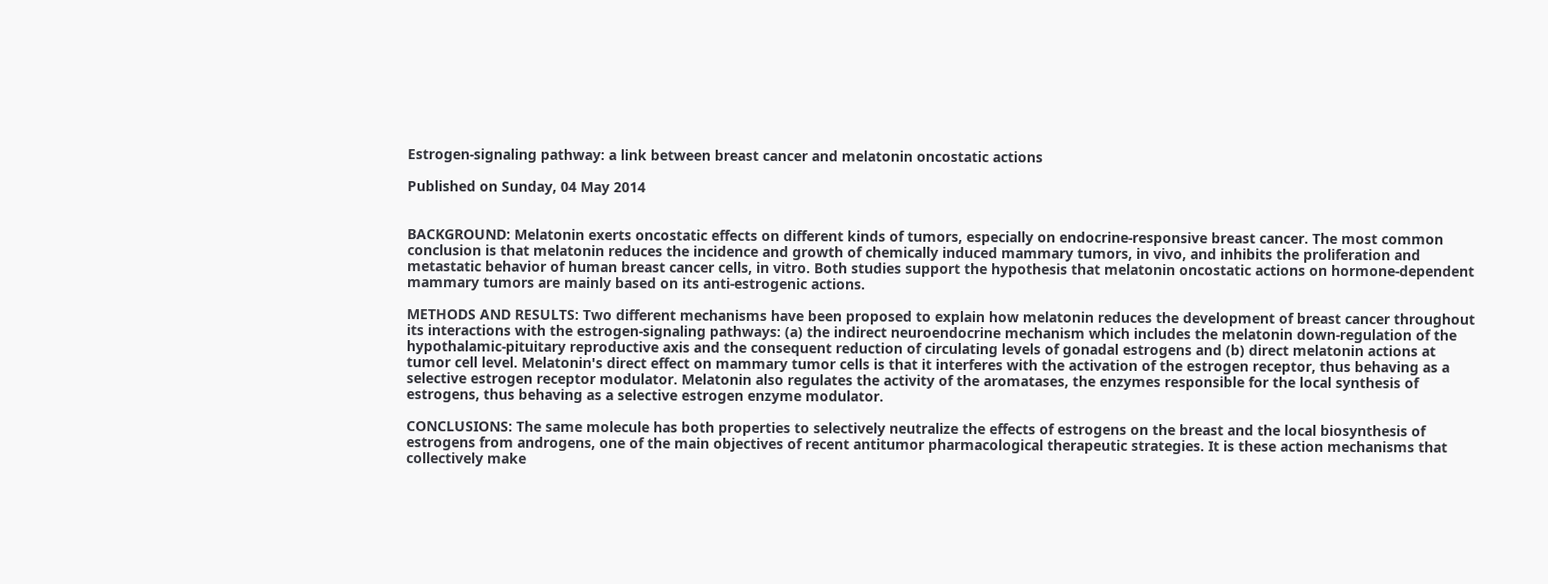Estrogen-signaling pathway: a link between breast cancer and melatonin oncostatic actions

Published on Sunday, 04 May 2014


BACKGROUND: Melatonin exerts oncostatic effects on different kinds of tumors, especially on endocrine-responsive breast cancer. The most common conclusion is that melatonin reduces the incidence and growth of chemically induced mammary tumors, in vivo, and inhibits the proliferation and metastatic behavior of human breast cancer cells, in vitro. Both studies support the hypothesis that melatonin oncostatic actions on hormone-dependent mammary tumors are mainly based on its anti-estrogenic actions.

METHODS AND RESULTS: Two different mechanisms have been proposed to explain how melatonin reduces the development of breast cancer throughout its interactions with the estrogen-signaling pathways: (a) the indirect neuroendocrine mechanism which includes the melatonin down-regulation of the hypothalamic-pituitary reproductive axis and the consequent reduction of circulating levels of gonadal estrogens and (b) direct melatonin actions at tumor cell level. Melatonin's direct effect on mammary tumor cells is that it interferes with the activation of the estrogen receptor, thus behaving as a selective estrogen receptor modulator. Melatonin also regulates the activity of the aromatases, the enzymes responsible for the local synthesis of estrogens, thus behaving as a selective estrogen enzyme modulator.

CONCLUSIONS: The same molecule has both properties to selectively neutralize the effects of estrogens on the breast and the local biosynthesis of estrogens from androgens, one of the main objectives of recent antitumor pharmacological therapeutic strategies. It is these action mechanisms that collectively make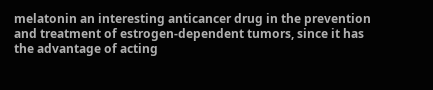melatonin an interesting anticancer drug in the prevention and treatment of estrogen-dependent tumors, since it has the advantage of acting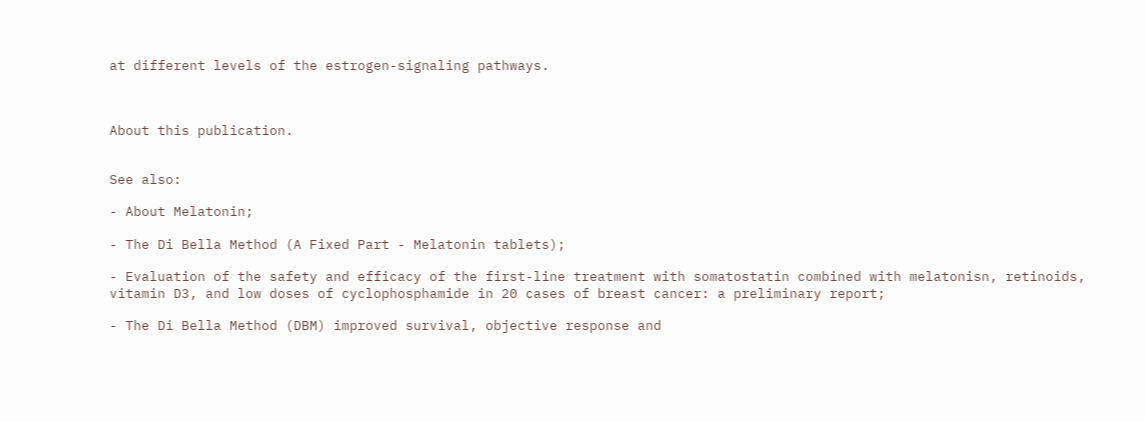at different levels of the estrogen-signaling pathways.



About this publication.


See also:

- About Melatonin;

- The Di Bella Method (A Fixed Part - Melatonin tablets);

- Evaluation of the safety and efficacy of the first-line treatment with somatostatin combined with melatonisn, retinoids, vitamin D3, and low doses of cyclophosphamide in 20 cases of breast cancer: a preliminary report;

- The Di Bella Method (DBM) improved survival, objective response and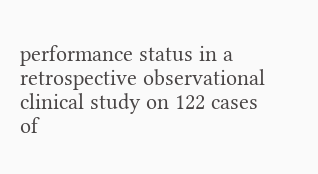performance status in a retrospective observational clinical study on 122 cases of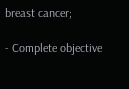breast cancer;

- Complete objective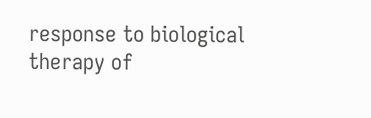response to biological therapy of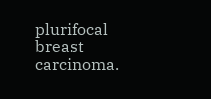plurifocal breast carcinoma.